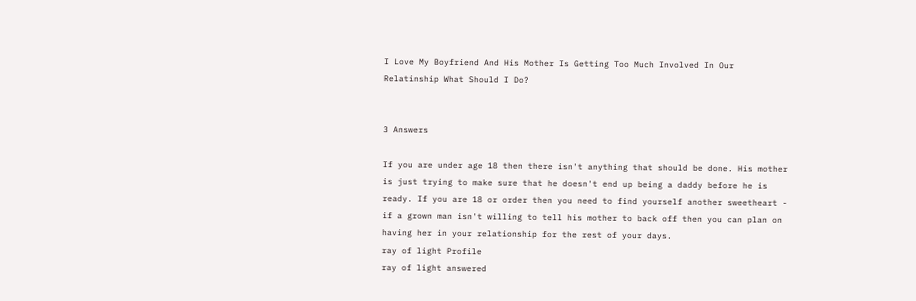I Love My Boyfriend And His Mother Is Getting Too Much Involved In Our Relatinship What Should I Do?


3 Answers

If you are under age 18 then there isn't anything that should be done. His mother is just trying to make sure that he doesn't end up being a daddy before he is ready. If you are 18 or order then you need to find yourself another sweetheart - if a grown man isn't willing to tell his mother to back off then you can plan on having her in your relationship for the rest of your days.
ray of light Profile
ray of light answered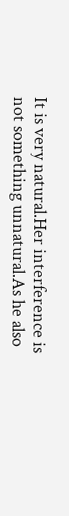It is very natural.Her interference is not something unnatural.As he also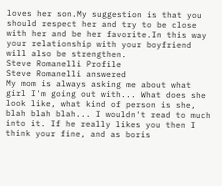loves her son.My suggestion is that you should respect her and try to be close with her and be her favorite.In this way your relationship with your boyfriend will also be strengthen.
Steve Romanelli Profile
Steve Romanelli answered
My mom is always asking me about what girl I'm going out with... What does she look like, what kind of person is she, blah blah blah... I wouldn't read to much into it. If he really likes you then I think your fine, and as boris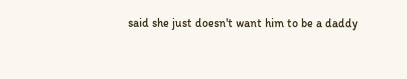said she just doesn't want him to be a daddy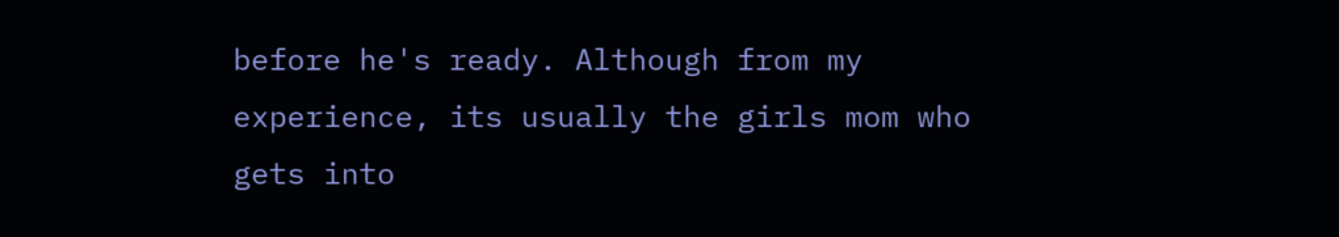before he's ready. Although from my experience, its usually the girls mom who gets into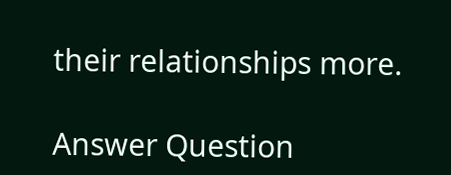their relationships more.

Answer Question